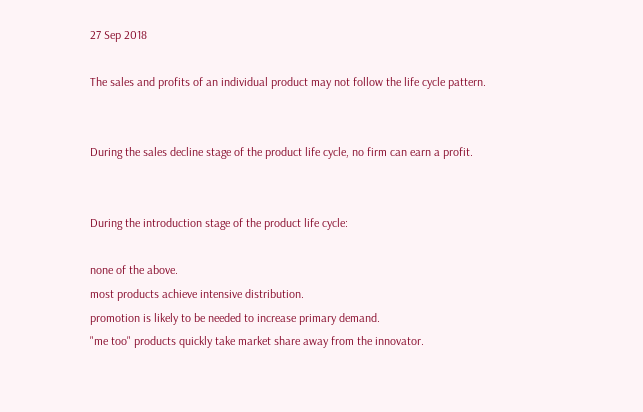27 Sep 2018

The sales and profits of an individual product may not follow the life cycle pattern.


During the sales decline stage of the product life cycle, no firm can earn a profit.


During the introduction stage of the product life cycle:

none of the above.
most products achieve intensive distribution.
promotion is likely to be needed to increase primary demand.
"me too" products quickly take market share away from the innovator.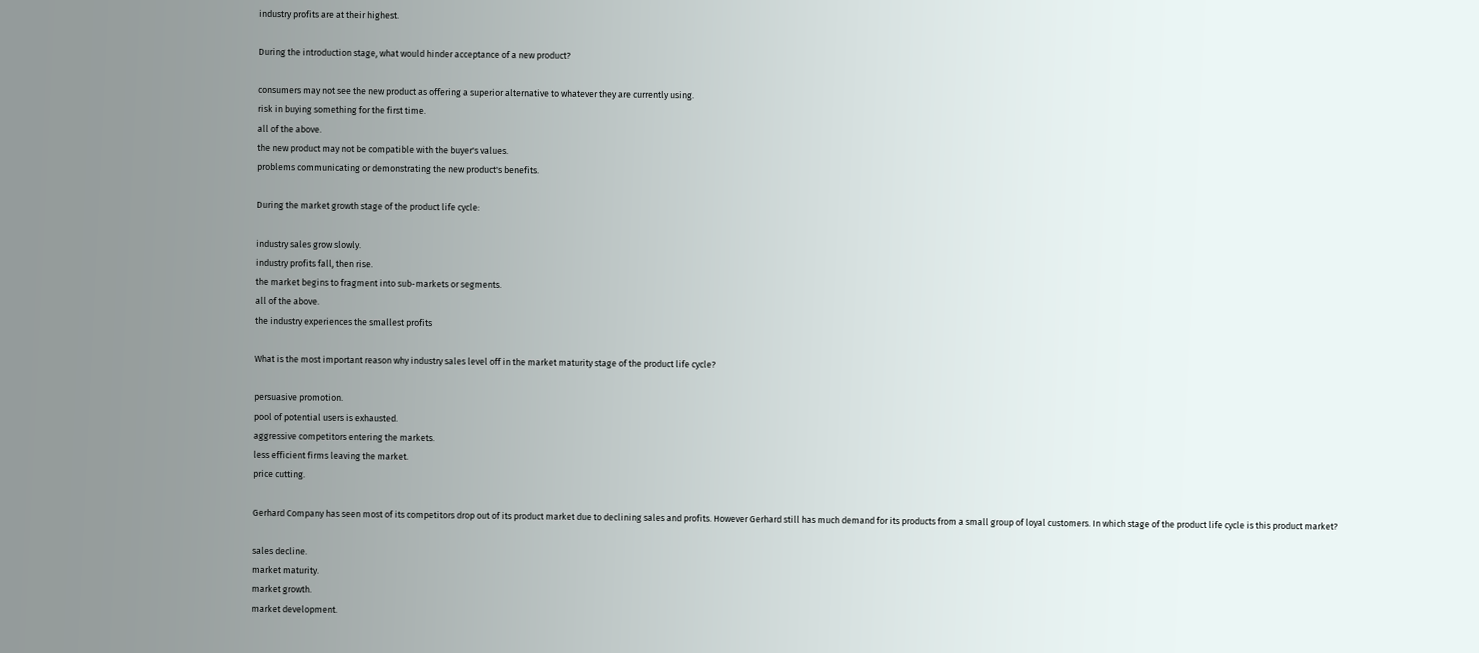industry profits are at their highest.

During the introduction stage, what would hinder acceptance of a new product?

consumers may not see the new product as offering a superior alternative to whatever they are currently using.
risk in buying something for the first time.
all of the above.
the new product may not be compatible with the buyer's values.
problems communicating or demonstrating the new product's benefits.

During the market growth stage of the product life cycle:

industry sales grow slowly.
industry profits fall, then rise.
the market begins to fragment into sub-markets or segments.
all of the above.
the industry experiences the smallest profits

What is the most important reason why industry sales level off in the market maturity stage of the product life cycle?

persuasive promotion.
pool of potential users is exhausted.
aggressive competitors entering the markets.
less efficient firms leaving the market.
price cutting.

Gerhard Company has seen most of its competitors drop out of its product market due to declining sales and profits. However Gerhard still has much demand for its products from a small group of loyal customers. In which stage of the product life cycle is this product market?

sales decline.
market maturity.
market growth.
market development.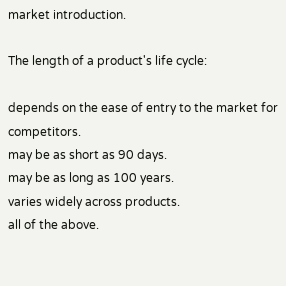market introduction.

The length of a product's life cycle:

depends on the ease of entry to the market for competitors.
may be as short as 90 days.
may be as long as 100 years.
varies widely across products.
all of the above.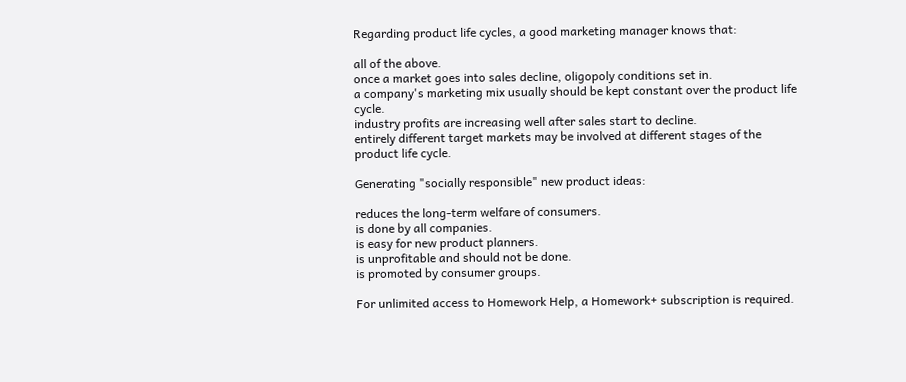Regarding product life cycles, a good marketing manager knows that:

all of the above.
once a market goes into sales decline, oligopoly conditions set in.
a company's marketing mix usually should be kept constant over the product life cycle.
industry profits are increasing well after sales start to decline.
entirely different target markets may be involved at different stages of the product life cycle.

Generating "socially responsible" new product ideas:

reduces the long-term welfare of consumers.
is done by all companies.
is easy for new product planners.
is unprofitable and should not be done.
is promoted by consumer groups.

For unlimited access to Homework Help, a Homework+ subscription is required.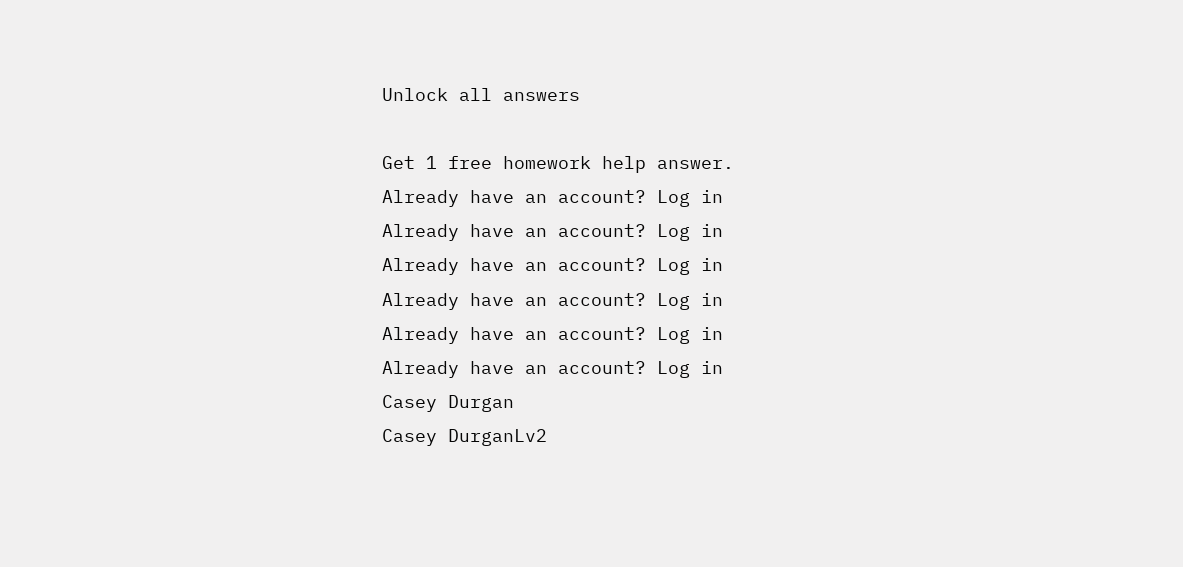Unlock all answers

Get 1 free homework help answer.
Already have an account? Log in
Already have an account? Log in
Already have an account? Log in
Already have an account? Log in
Already have an account? Log in
Already have an account? Log in
Casey Durgan
Casey DurganLv2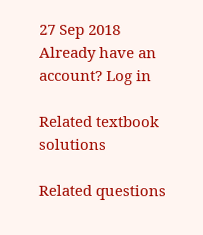27 Sep 2018
Already have an account? Log in

Related textbook solutions

Related questions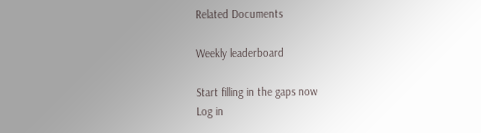Related Documents

Weekly leaderboard

Start filling in the gaps now
Log in